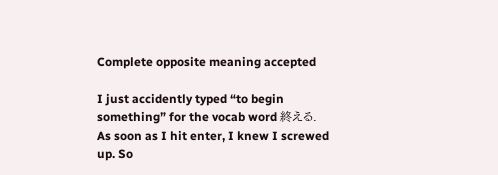Complete opposite meaning accepted

I just accidently typed “to begin something” for the vocab word 終える. As soon as I hit enter, I knew I screwed up. So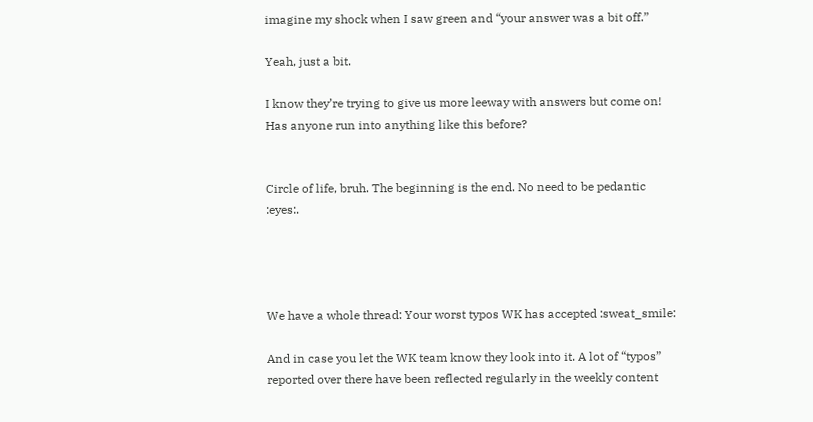imagine my shock when I saw green and “your answer was a bit off.”

Yeah, just a bit.

I know they’re trying to give us more leeway with answers but come on! Has anyone run into anything like this before?


Circle of life, bruh. The beginning is the end. No need to be pedantic :eyes:.




We have a whole thread: Your worst typos WK has accepted :sweat_smile:

And in case you let the WK team know they look into it. A lot of “typos” reported over there have been reflected regularly in the weekly content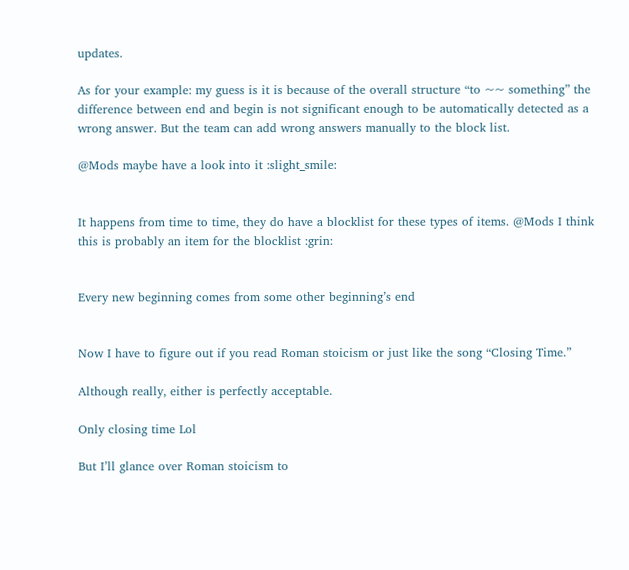updates.

As for your example: my guess is it is because of the overall structure “to ~~ something” the difference between end and begin is not significant enough to be automatically detected as a wrong answer. But the team can add wrong answers manually to the block list.

@Mods maybe have a look into it :slight_smile:


It happens from time to time, they do have a blocklist for these types of items. @Mods I think this is probably an item for the blocklist :grin:


Every new beginning comes from some other beginning’s end


Now I have to figure out if you read Roman stoicism or just like the song “Closing Time.”

Although really, either is perfectly acceptable.

Only closing time Lol

But I’ll glance over Roman stoicism to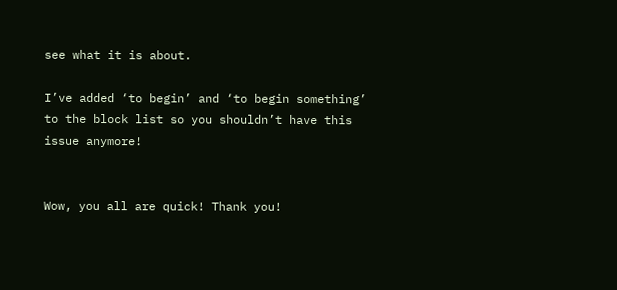see what it is about.

I’ve added ‘to begin’ and ‘to begin something’ to the block list so you shouldn’t have this issue anymore!


Wow, you all are quick! Thank you!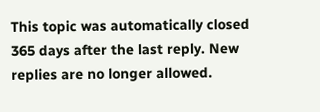This topic was automatically closed 365 days after the last reply. New replies are no longer allowed.